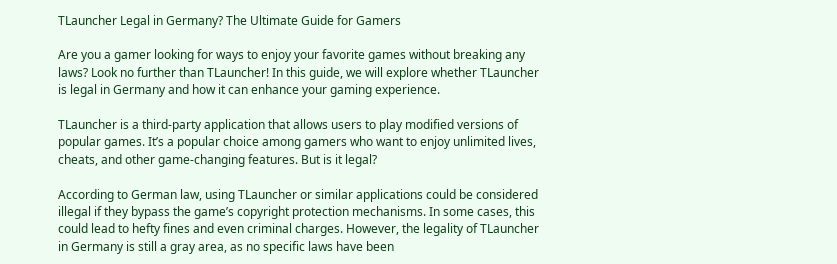TLauncher Legal in Germany? The Ultimate Guide for Gamers

Are you a gamer looking for ways to enjoy your favorite games without breaking any laws? Look no further than TLauncher! In this guide, we will explore whether TLauncher is legal in Germany and how it can enhance your gaming experience.

TLauncher is a third-party application that allows users to play modified versions of popular games. It’s a popular choice among gamers who want to enjoy unlimited lives, cheats, and other game-changing features. But is it legal?

According to German law, using TLauncher or similar applications could be considered illegal if they bypass the game’s copyright protection mechanisms. In some cases, this could lead to hefty fines and even criminal charges. However, the legality of TLauncher in Germany is still a gray area, as no specific laws have been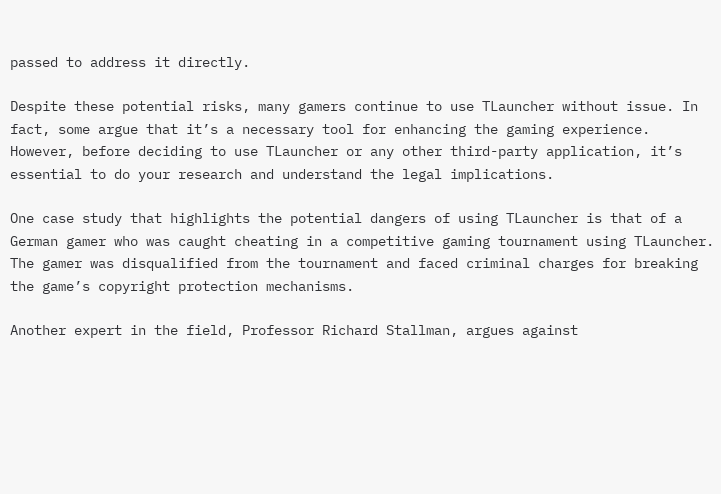passed to address it directly.

Despite these potential risks, many gamers continue to use TLauncher without issue. In fact, some argue that it’s a necessary tool for enhancing the gaming experience. However, before deciding to use TLauncher or any other third-party application, it’s essential to do your research and understand the legal implications.

One case study that highlights the potential dangers of using TLauncher is that of a German gamer who was caught cheating in a competitive gaming tournament using TLauncher. The gamer was disqualified from the tournament and faced criminal charges for breaking the game’s copyright protection mechanisms.

Another expert in the field, Professor Richard Stallman, argues against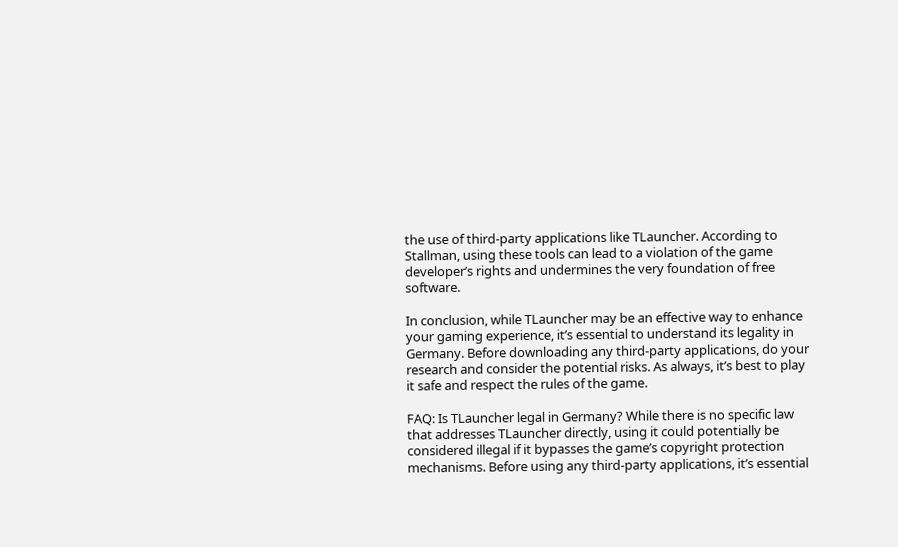the use of third-party applications like TLauncher. According to Stallman, using these tools can lead to a violation of the game developer’s rights and undermines the very foundation of free software.

In conclusion, while TLauncher may be an effective way to enhance your gaming experience, it’s essential to understand its legality in Germany. Before downloading any third-party applications, do your research and consider the potential risks. As always, it’s best to play it safe and respect the rules of the game.

FAQ: Is TLauncher legal in Germany? While there is no specific law that addresses TLauncher directly, using it could potentially be considered illegal if it bypasses the game’s copyright protection mechanisms. Before using any third-party applications, it’s essential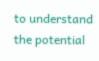to understand the potential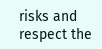risks and respect the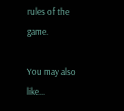rules of the game.

You may also like...